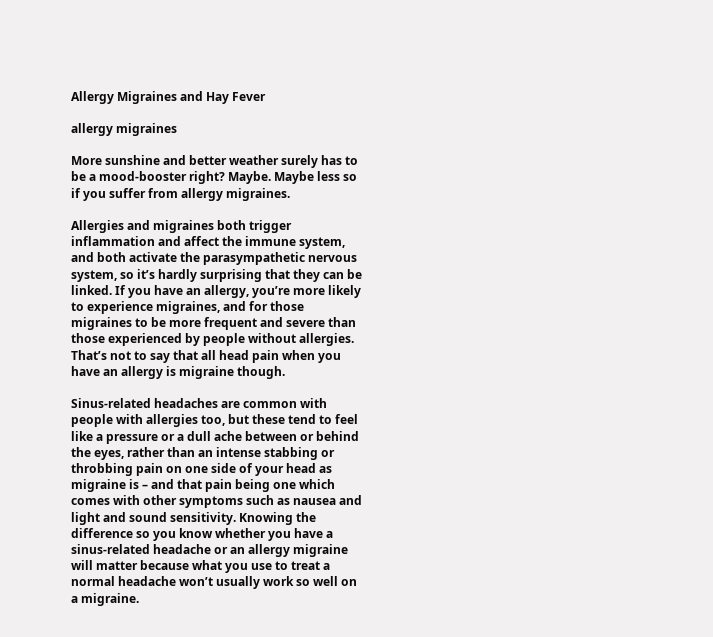Allergy Migraines and Hay Fever

allergy migraines

More sunshine and better weather surely has to be a mood-booster right? Maybe. Maybe less so if you suffer from allergy migraines.

Allergies and migraines both trigger inflammation and affect the immune system, and both activate the parasympathetic nervous system, so it’s hardly surprising that they can be linked. If you have an allergy, you’re more likely to experience migraines, and for those migraines to be more frequent and severe than those experienced by people without allergies. That’s not to say that all head pain when you have an allergy is migraine though.

Sinus-related headaches are common with people with allergies too, but these tend to feel like a pressure or a dull ache between or behind the eyes, rather than an intense stabbing or throbbing pain on one side of your head as migraine is – and that pain being one which comes with other symptoms such as nausea and light and sound sensitivity. Knowing the difference so you know whether you have a sinus-related headache or an allergy migraine will matter because what you use to treat a normal headache won’t usually work so well on a migraine.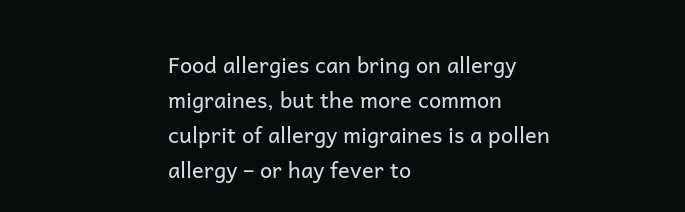Food allergies can bring on allergy migraines, but the more common culprit of allergy migraines is a pollen allergy – or hay fever to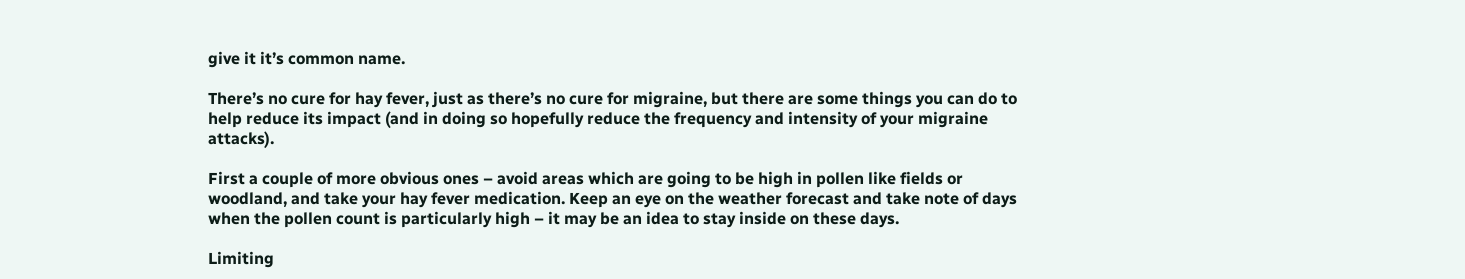give it it’s common name.

There’s no cure for hay fever, just as there’s no cure for migraine, but there are some things you can do to help reduce its impact (and in doing so hopefully reduce the frequency and intensity of your migraine attacks).

First a couple of more obvious ones – avoid areas which are going to be high in pollen like fields or woodland, and take your hay fever medication. Keep an eye on the weather forecast and take note of days when the pollen count is particularly high – it may be an idea to stay inside on these days.

Limiting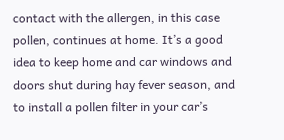contact with the allergen, in this case pollen, continues at home. It’s a good idea to keep home and car windows and doors shut during hay fever season, and to install a pollen filter in your car’s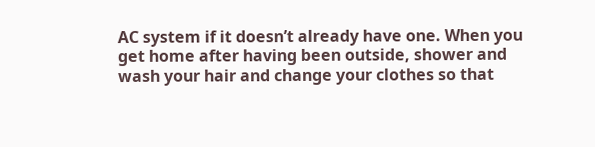AC system if it doesn’t already have one. When you get home after having been outside, shower and wash your hair and change your clothes so that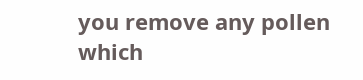you remove any pollen which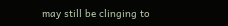may still be clinging to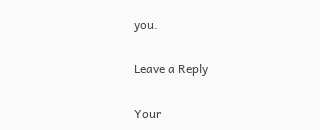you.

Leave a Reply

Your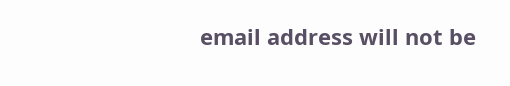email address will not be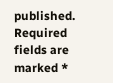published. Required fields are marked *